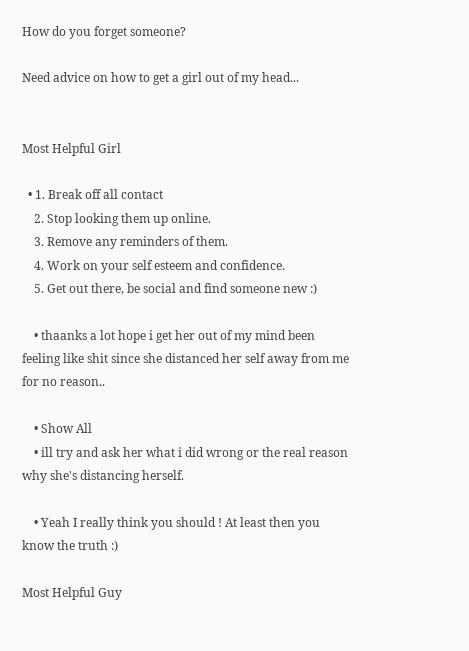How do you forget someone?

Need advice on how to get a girl out of my head...


Most Helpful Girl

  • 1. Break off all contact
    2. Stop looking them up online.
    3. Remove any reminders of them.
    4. Work on your self esteem and confidence.
    5. Get out there, be social and find someone new :)

    • thaanks a lot hope i get her out of my mind been feeling like shit since she distanced her self away from me for no reason..

    • Show All
    • ill try and ask her what i did wrong or the real reason why she's distancing herself.

    • Yeah I really think you should ! At least then you know the truth :)

Most Helpful Guy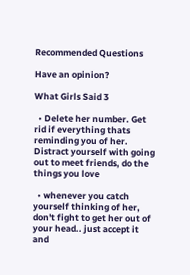Recommended Questions

Have an opinion?

What Girls Said 3

  • Delete her number. Get rid if everything thats reminding you of her. Distract yourself with going out to meet friends, do the things you love

  • whenever you catch yourself thinking of her, don't fight to get her out of your head.. just accept it and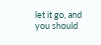let it go, and you should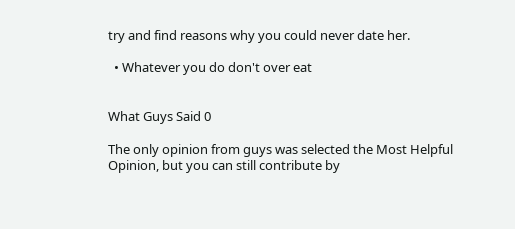try and find reasons why you could never date her.

  • Whatever you do don't over eat


What Guys Said 0

The only opinion from guys was selected the Most Helpful Opinion, but you can still contribute by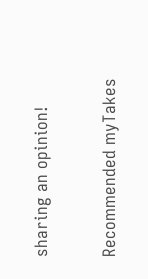sharing an opinion!

Recommended myTakes